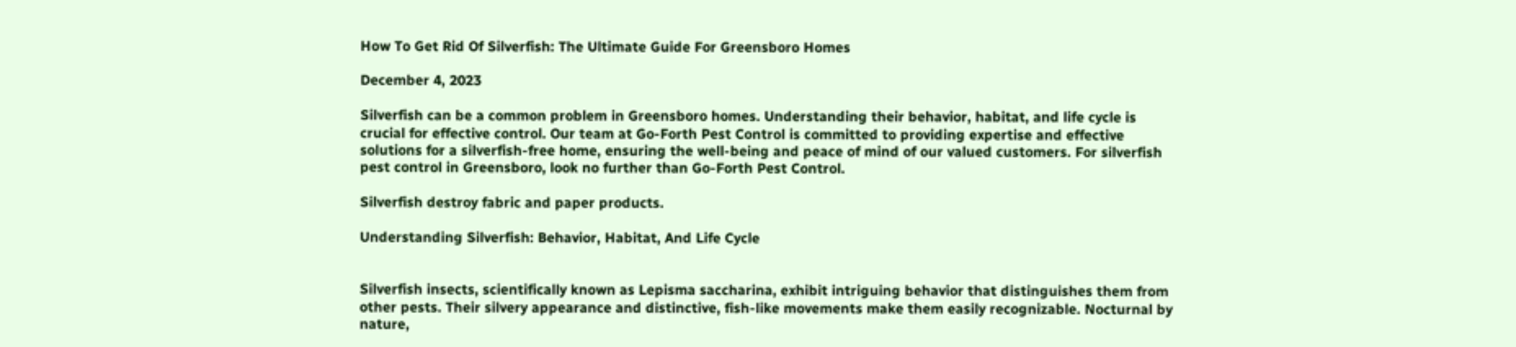How To Get Rid Of Silverfish: The Ultimate Guide For Greensboro Homes

December 4, 2023

Silverfish can be a common problem in Greensboro homes. Understanding their behavior, habitat, and life cycle is crucial for effective control. Our team at Go-Forth Pest Control is committed to providing expertise and effective solutions for a silverfish-free home, ensuring the well-being and peace of mind of our valued customers. For silverfish pest control in Greensboro, look no further than Go-Forth Pest Control.

Silverfish destroy fabric and paper products.

Understanding Silverfish: Behavior, Habitat, And Life Cycle


Silverfish insects, scientifically known as Lepisma saccharina, exhibit intriguing behavior that distinguishes them from other pests. Their silvery appearance and distinctive, fish-like movements make them easily recognizable. Nocturnal by nature,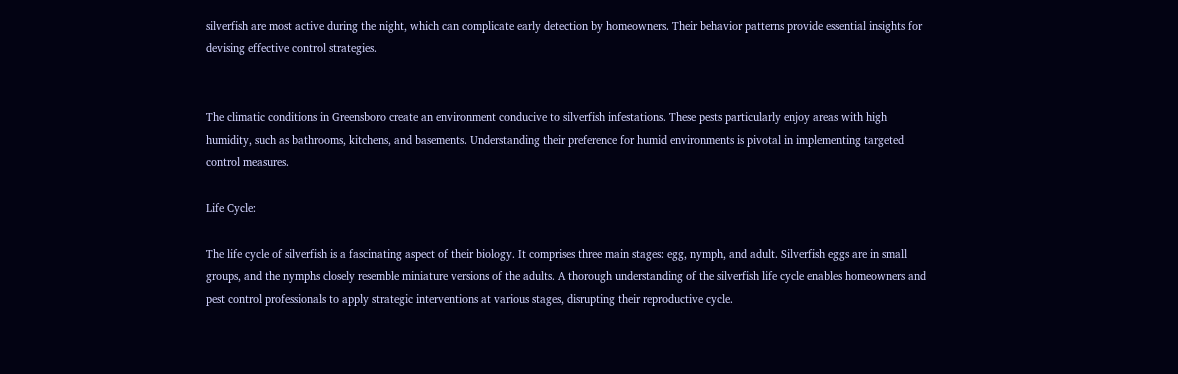silverfish are most active during the night, which can complicate early detection by homeowners. Their behavior patterns provide essential insights for devising effective control strategies.


The climatic conditions in Greensboro create an environment conducive to silverfish infestations. These pests particularly enjoy areas with high humidity, such as bathrooms, kitchens, and basements. Understanding their preference for humid environments is pivotal in implementing targeted control measures.

Life Cycle:

The life cycle of silverfish is a fascinating aspect of their biology. It comprises three main stages: egg, nymph, and adult. Silverfish eggs are in small groups, and the nymphs closely resemble miniature versions of the adults. A thorough understanding of the silverfish life cycle enables homeowners and pest control professionals to apply strategic interventions at various stages, disrupting their reproductive cycle.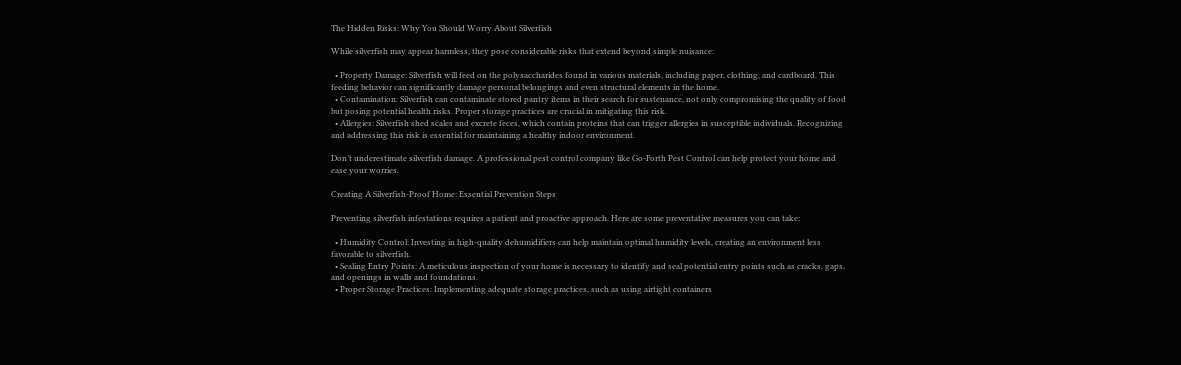The Hidden Risks: Why You Should Worry About Silverfish

While silverfish may appear harmless, they pose considerable risks that extend beyond simple nuisance:

  • Property Damage: Silverfish will feed on the polysaccharides found in various materials, including paper, clothing, and cardboard. This feeding behavior can significantly damage personal belongings and even structural elements in the home.
  • Contamination: Silverfish can contaminate stored pantry items in their search for sustenance, not only compromising the quality of food but posing potential health risks. Proper storage practices are crucial in mitigating this risk.
  • Allergies: Silverfish shed scales and excrete feces, which contain proteins that can trigger allergies in susceptible individuals. Recognizing and addressing this risk is essential for maintaining a healthy indoor environment.

Don’t underestimate silverfish damage. A professional pest control company like Go-Forth Pest Control can help protect your home and ease your worries.

Creating A Silverfish-Proof Home: Essential Prevention Steps

Preventing silverfish infestations requires a patient and proactive approach. Here are some preventative measures you can take:

  • Humidity Control: Investing in high-quality dehumidifiers can help maintain optimal humidity levels, creating an environment less favorable to silverfish.
  • Sealing Entry Points: A meticulous inspection of your home is necessary to identify and seal potential entry points such as cracks, gaps, and openings in walls and foundations.
  • Proper Storage Practices: Implementing adequate storage practices, such as using airtight containers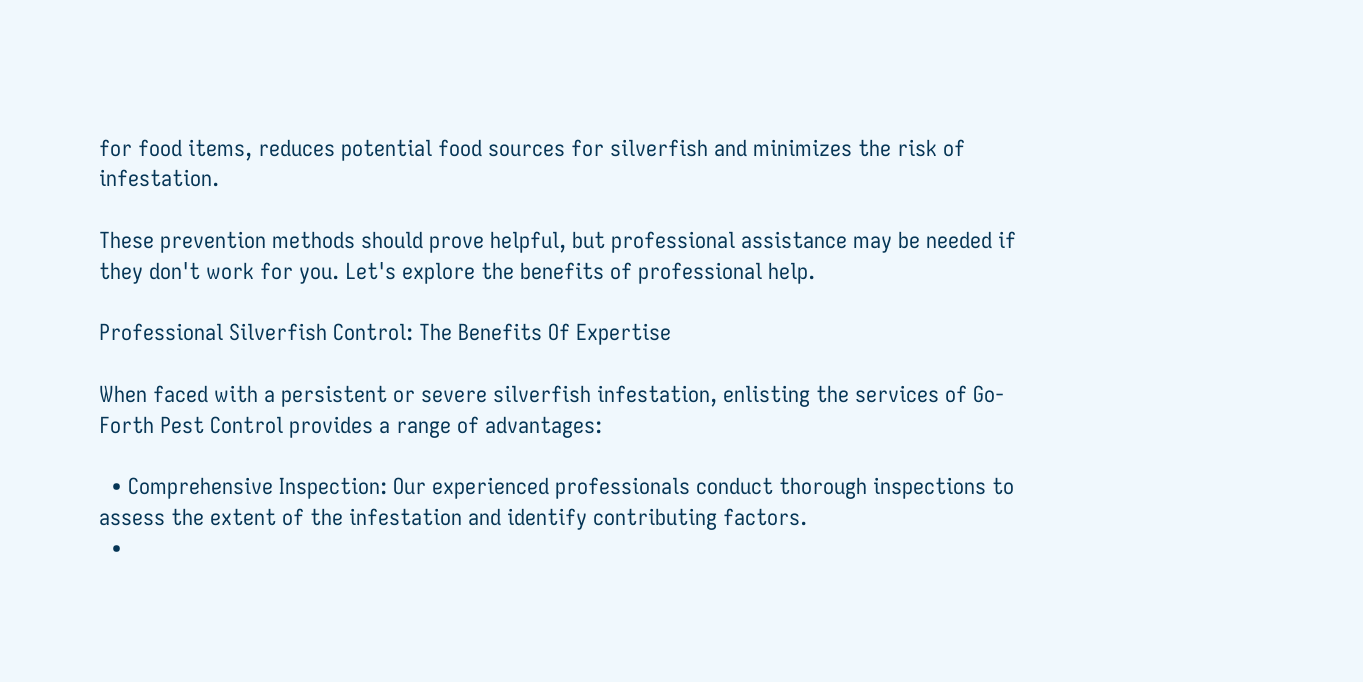for food items, reduces potential food sources for silverfish and minimizes the risk of infestation.

These prevention methods should prove helpful, but professional assistance may be needed if they don't work for you. Let's explore the benefits of professional help.

Professional Silverfish Control: The Benefits Of Expertise

When faced with a persistent or severe silverfish infestation, enlisting the services of Go-Forth Pest Control provides a range of advantages:

  • Comprehensive Inspection: Our experienced professionals conduct thorough inspections to assess the extent of the infestation and identify contributing factors.
  •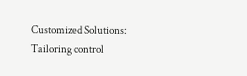Customized Solutions: Tailoring control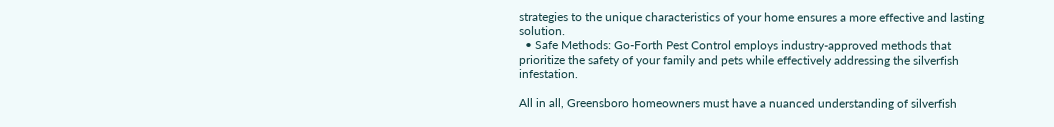strategies to the unique characteristics of your home ensures a more effective and lasting solution.
  • Safe Methods: Go-Forth Pest Control employs industry-approved methods that prioritize the safety of your family and pets while effectively addressing the silverfish infestation.

All in all, Greensboro homeowners must have a nuanced understanding of silverfish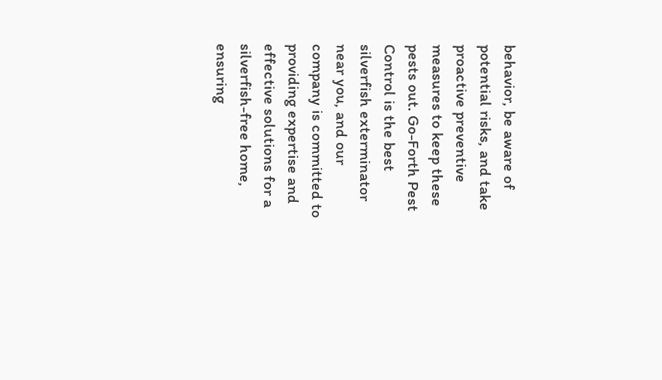behavior, be aware of potential risks, and take proactive preventive measures to keep these pests out. Go-Forth Pest Control is the best silverfish exterminator near you, and our company is committed to providing expertise and effective solutions for a silverfish-free home, ensuring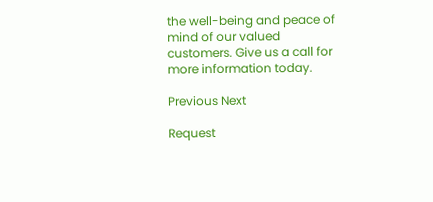the well-being and peace of mind of our valued customers. Give us a call for more information today.

Previous Next

Request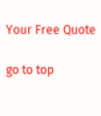Your Free Quote

go to top